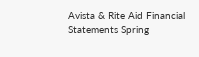Avista & Rite Aid Financial Statements Spring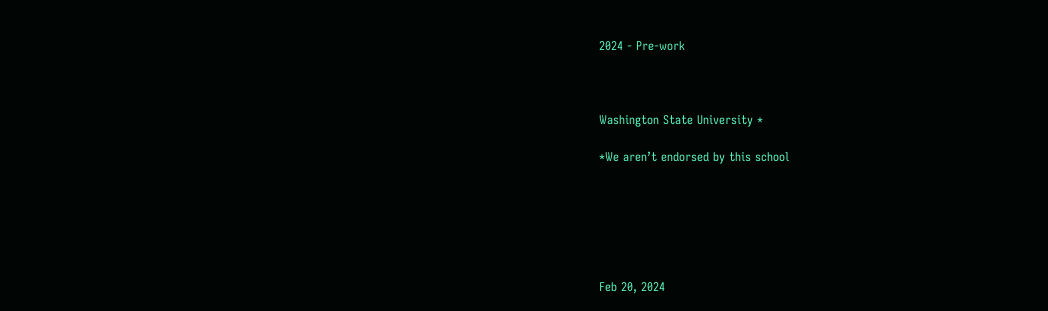2024 - Pre-work



Washington State University *

*We aren’t endorsed by this school






Feb 20, 2024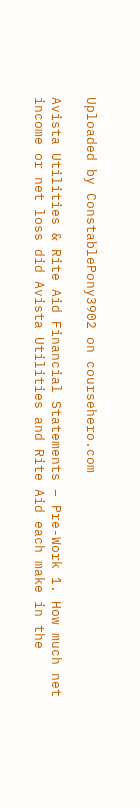Uploaded by ConstablePony3902 on coursehero.com

Avista Utilities & Rite Aid Financial Statements – Pre-Work 1. How much net income or net loss did Avista Utilities and Rite Aid each make in the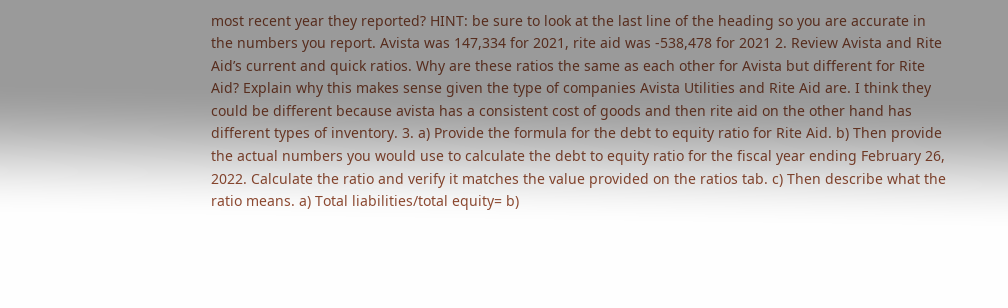most recent year they reported? HINT: be sure to look at the last line of the heading so you are accurate in the numbers you report. Avista was 147,334 for 2021, rite aid was -538,478 for 2021 2. Review Avista and Rite Aid’s current and quick ratios. Why are these ratios the same as each other for Avista but different for Rite Aid? Explain why this makes sense given the type of companies Avista Utilities and Rite Aid are. I think they could be different because avista has a consistent cost of goods and then rite aid on the other hand has different types of inventory. 3. a) Provide the formula for the debt to equity ratio for Rite Aid. b) Then provide the actual numbers you would use to calculate the debt to equity ratio for the fiscal year ending February 26, 2022. Calculate the ratio and verify it matches the value provided on the ratios tab. c) Then describe what the ratio means. a) Total liabilities/total equity= b)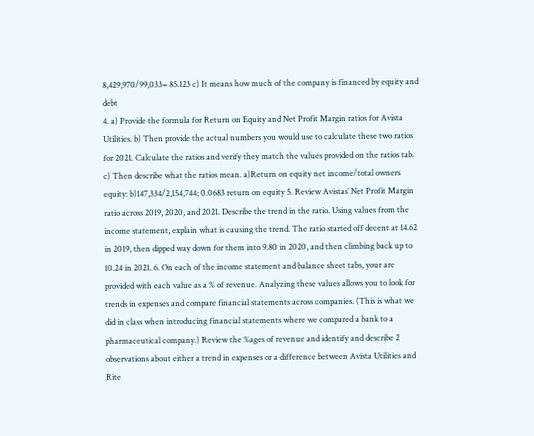8,429,970/99,033= 85.123 c) It means how much of the company is financed by equity and debt
4. a) Provide the formula for Return on Equity and Net Profit Margin ratios for Avista Utilities. b) Then provide the actual numbers you would use to calculate these two ratios for 2021. Calculate the ratios and verify they match the values provided on the ratios tab. c) Then describe what the ratios mean. a)Return on equity net income/total owners equity: b)147,334/2,154,744; 0.0683 return on equity 5. Review Avistas’ Net Profit Margin ratio across 2019, 2020, and 2021. Describe the trend in the ratio. Using values from the income statement, explain what is causing the trend. The ratio started off decent at 14.62 in 2019, then dipped way down for them into 9.80 in 2020, and then climbing back up to 10.24 in 2021. 6. On each of the income statement and balance sheet tabs, your are provided with each value as a % of revenue. Analyzing these values allows you to look for trends in expenses and compare financial statements across companies. (This is what we did in class when introducing financial statements where we compared a bank to a pharmaceutical company.) Review the %ages of revenue and identify and describe 2 observations about either a trend in expenses or a difference between Avista Utilities and Rite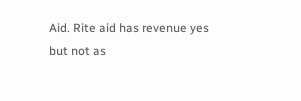Aid. Rite aid has revenue yes but not as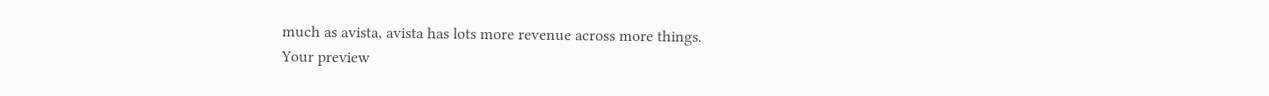much as avista, avista has lots more revenue across more things.
Your preview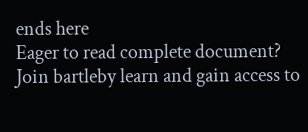ends here
Eager to read complete document? Join bartleby learn and gain access to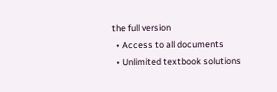the full version
  • Access to all documents
  • Unlimited textbook solutions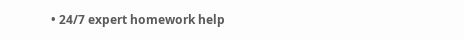• 24/7 expert homework help